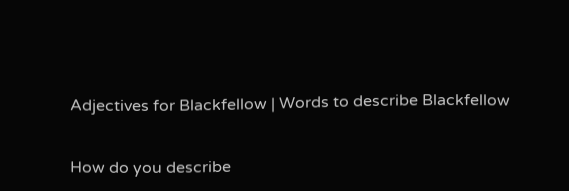Adjectives for Blackfellow | Words to describe Blackfellow


How do you describe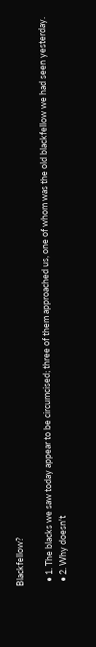Blackfellow?

  • 1. The blacks we saw today appear to be circumcised; three of them approached us, one of whom was the old blackfellow we had seen yesterday.
  • 2. Why doesn't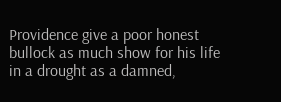Providence give a poor honest bullock as much show for his life in a drought as a damned,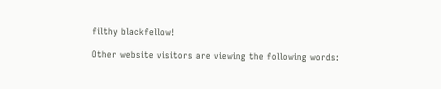filthy blackfellow!

Other website visitors are viewing the following words: